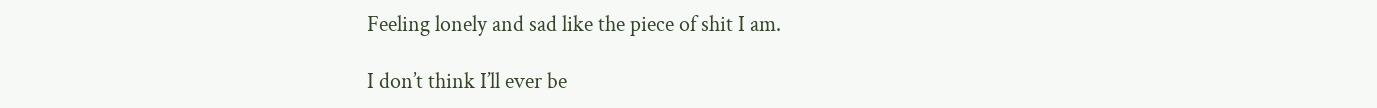Feeling lonely and sad like the piece of shit I am.

I don’t think I’ll ever be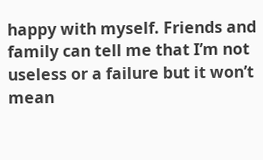happy with myself. Friends and family can tell me that I’m not useless or a failure but it won’t mean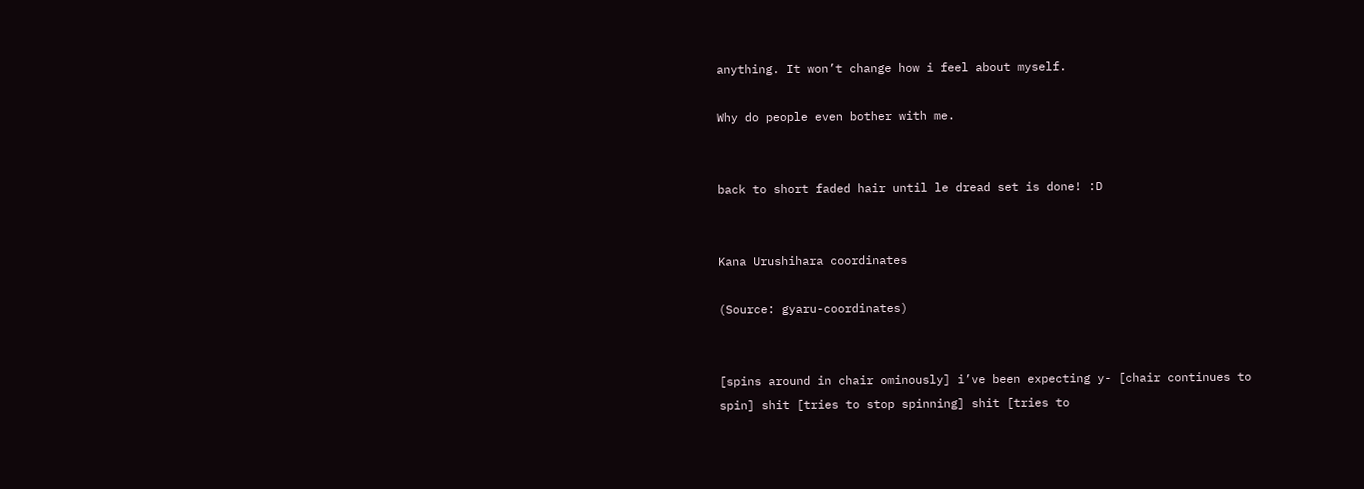anything. It won’t change how i feel about myself.

Why do people even bother with me.


back to short faded hair until le dread set is done! :D


Kana Urushihara coordinates

(Source: gyaru-coordinates)


[spins around in chair ominously] i’ve been expecting y- [chair continues to spin] shit [tries to stop spinning] shit [tries to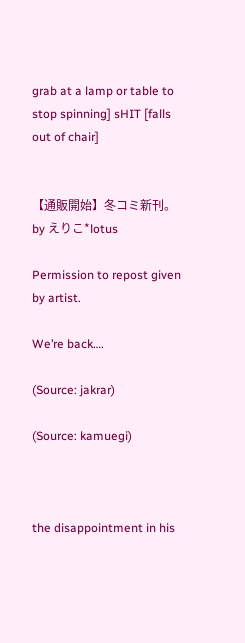grab at a lamp or table to stop spinning] sHIT [falls out of chair]


【通販開始】冬コミ新刊。 by えりこ*lotus

Permission to repost given by artist.

We’re back….

(Source: jakrar)

(Source: kamuegi)



the disappointment in his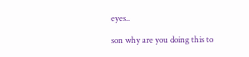eyes..

son why are you doing this to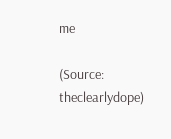me

(Source: theclearlydope)